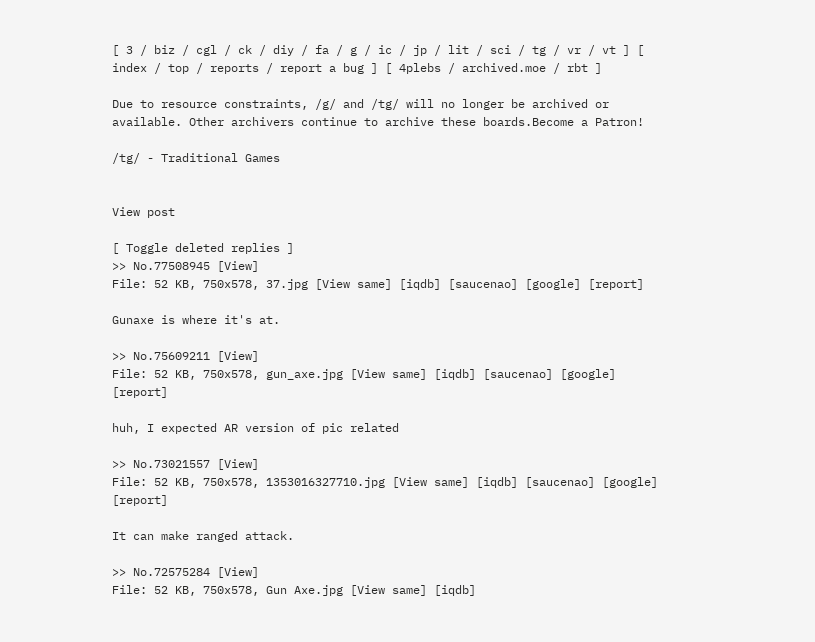[ 3 / biz / cgl / ck / diy / fa / g / ic / jp / lit / sci / tg / vr / vt ] [ index / top / reports / report a bug ] [ 4plebs / archived.moe / rbt ]

Due to resource constraints, /g/ and /tg/ will no longer be archived or available. Other archivers continue to archive these boards.Become a Patron!

/tg/ - Traditional Games


View post

[ Toggle deleted replies ]
>> No.77508945 [View]
File: 52 KB, 750x578, 37.jpg [View same] [iqdb] [saucenao] [google] [report]

Gunaxe is where it's at.

>> No.75609211 [View]
File: 52 KB, 750x578, gun_axe.jpg [View same] [iqdb] [saucenao] [google] [report]

huh, I expected AR version of pic related

>> No.73021557 [View]
File: 52 KB, 750x578, 1353016327710.jpg [View same] [iqdb] [saucenao] [google] [report]

It can make ranged attack.

>> No.72575284 [View]
File: 52 KB, 750x578, Gun Axe.jpg [View same] [iqdb]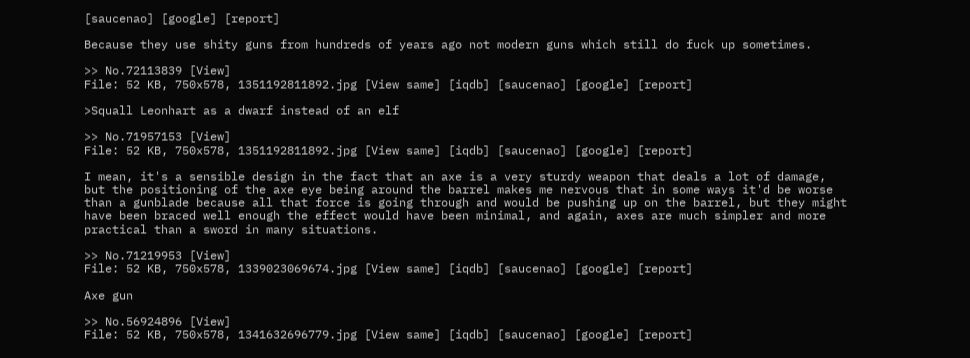[saucenao] [google] [report]

Because they use shity guns from hundreds of years ago not modern guns which still do fuck up sometimes.

>> No.72113839 [View]
File: 52 KB, 750x578, 1351192811892.jpg [View same] [iqdb] [saucenao] [google] [report]

>Squall Leonhart as a dwarf instead of an elf

>> No.71957153 [View]
File: 52 KB, 750x578, 1351192811892.jpg [View same] [iqdb] [saucenao] [google] [report]

I mean, it's a sensible design in the fact that an axe is a very sturdy weapon that deals a lot of damage, but the positioning of the axe eye being around the barrel makes me nervous that in some ways it'd be worse than a gunblade because all that force is going through and would be pushing up on the barrel, but they might have been braced well enough the effect would have been minimal, and again, axes are much simpler and more practical than a sword in many situations.

>> No.71219953 [View]
File: 52 KB, 750x578, 1339023069674.jpg [View same] [iqdb] [saucenao] [google] [report]

Axe gun

>> No.56924896 [View]
File: 52 KB, 750x578, 1341632696779.jpg [View same] [iqdb] [saucenao] [google] [report]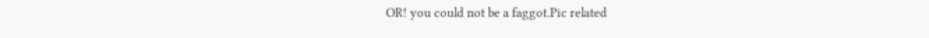OR! you could not be a faggot.Pic related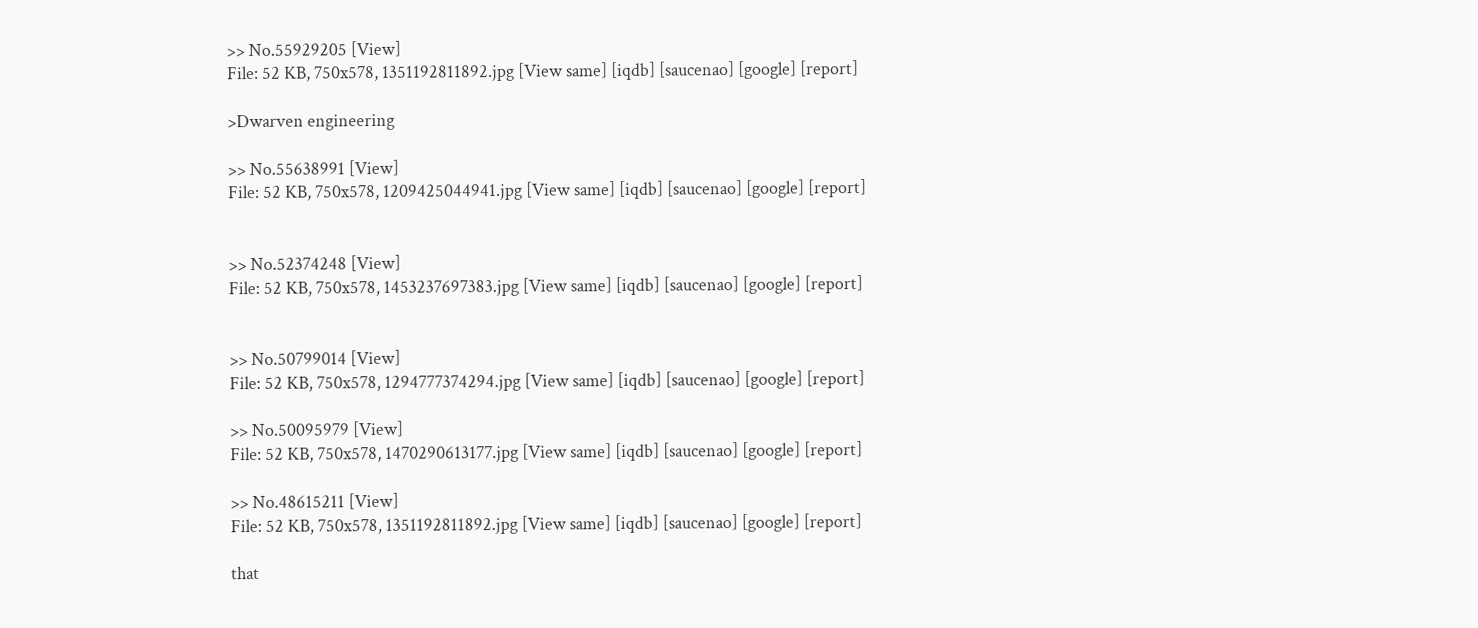>> No.55929205 [View]
File: 52 KB, 750x578, 1351192811892.jpg [View same] [iqdb] [saucenao] [google] [report]

>Dwarven engineering

>> No.55638991 [View]
File: 52 KB, 750x578, 1209425044941.jpg [View same] [iqdb] [saucenao] [google] [report]


>> No.52374248 [View]
File: 52 KB, 750x578, 1453237697383.jpg [View same] [iqdb] [saucenao] [google] [report]


>> No.50799014 [View]
File: 52 KB, 750x578, 1294777374294.jpg [View same] [iqdb] [saucenao] [google] [report]

>> No.50095979 [View]
File: 52 KB, 750x578, 1470290613177.jpg [View same] [iqdb] [saucenao] [google] [report]

>> No.48615211 [View]
File: 52 KB, 750x578, 1351192811892.jpg [View same] [iqdb] [saucenao] [google] [report]

that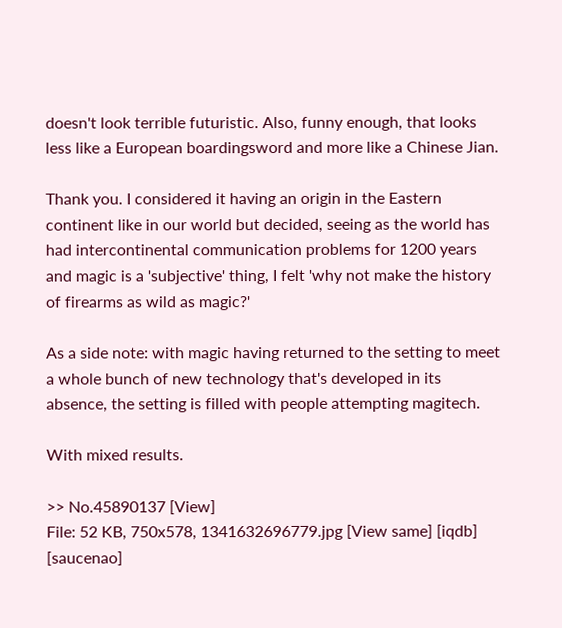doesn't look terrible futuristic. Also, funny enough, that looks less like a European boardingsword and more like a Chinese Jian.

Thank you. I considered it having an origin in the Eastern continent like in our world but decided, seeing as the world has had intercontinental communication problems for 1200 years and magic is a 'subjective' thing, I felt 'why not make the history of firearms as wild as magic?'

As a side note: with magic having returned to the setting to meet a whole bunch of new technology that's developed in its absence, the setting is filled with people attempting magitech.

With mixed results.

>> No.45890137 [View]
File: 52 KB, 750x578, 1341632696779.jpg [View same] [iqdb] [saucenao]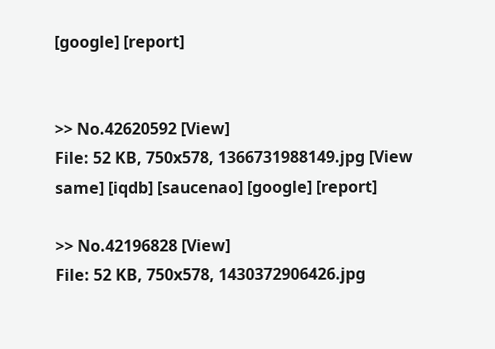[google] [report]


>> No.42620592 [View]
File: 52 KB, 750x578, 1366731988149.jpg [View same] [iqdb] [saucenao] [google] [report]

>> No.42196828 [View]
File: 52 KB, 750x578, 1430372906426.jpg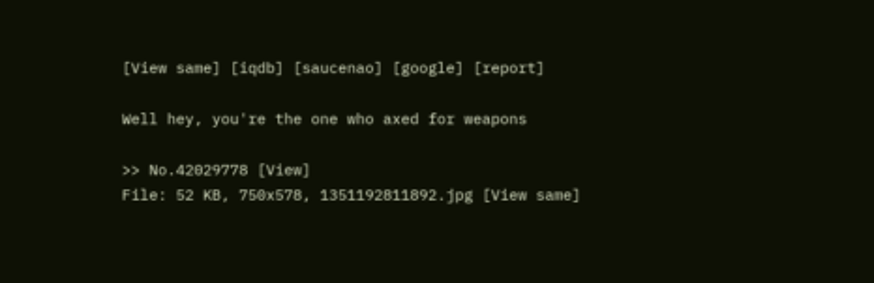[View same] [iqdb] [saucenao] [google] [report]

Well hey, you're the one who axed for weapons

>> No.42029778 [View]
File: 52 KB, 750x578, 1351192811892.jpg [View same]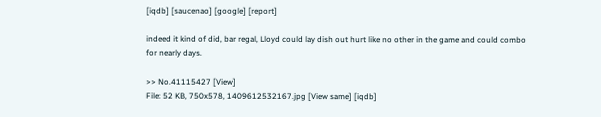[iqdb] [saucenao] [google] [report]

indeed it kind of did, bar regal, Lloyd could lay dish out hurt like no other in the game and could combo for nearly days.

>> No.41115427 [View]
File: 52 KB, 750x578, 1409612532167.jpg [View same] [iqdb]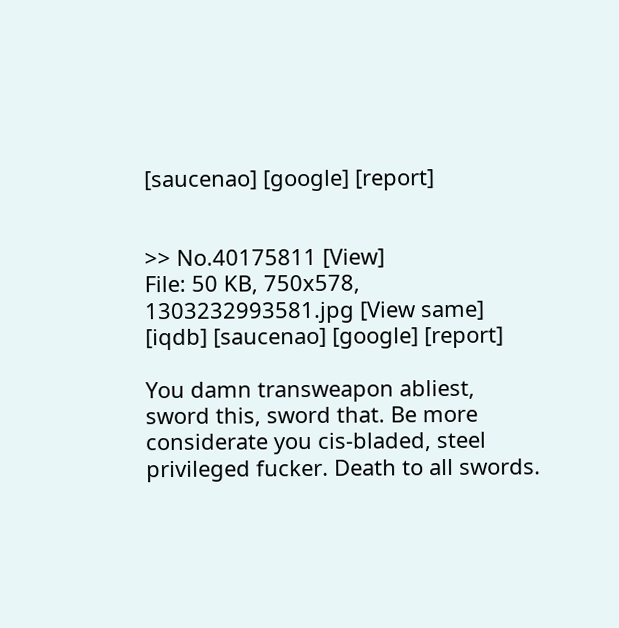[saucenao] [google] [report]


>> No.40175811 [View]
File: 50 KB, 750x578, 1303232993581.jpg [View same] [iqdb] [saucenao] [google] [report]

You damn transweapon abliest, sword this, sword that. Be more considerate you cis-bladed, steel privileged fucker. Death to all swords.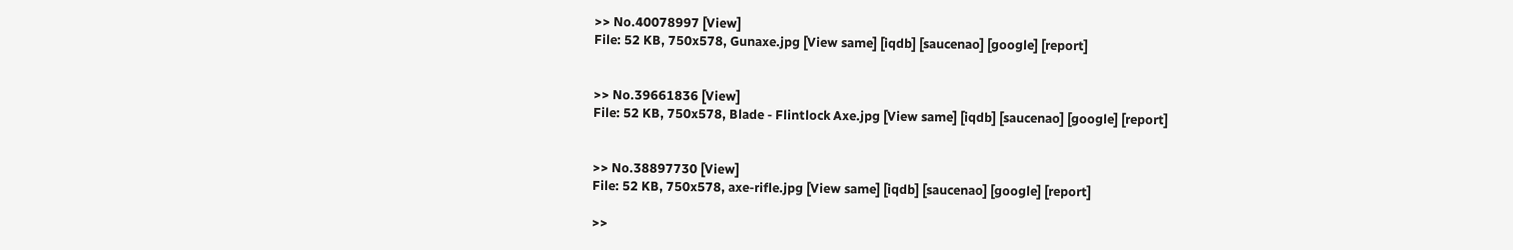>> No.40078997 [View]
File: 52 KB, 750x578, Gunaxe.jpg [View same] [iqdb] [saucenao] [google] [report]


>> No.39661836 [View]
File: 52 KB, 750x578, Blade - Flintlock Axe.jpg [View same] [iqdb] [saucenao] [google] [report]


>> No.38897730 [View]
File: 52 KB, 750x578, axe-rifle.jpg [View same] [iqdb] [saucenao] [google] [report]

>>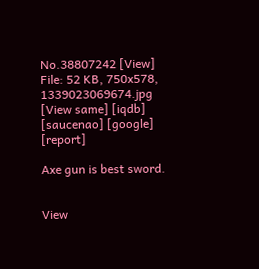No.38807242 [View]
File: 52 KB, 750x578, 1339023069674.jpg [View same] [iqdb] [saucenao] [google] [report]

Axe gun is best sword.


View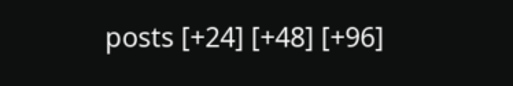posts [+24] [+48] [+96]